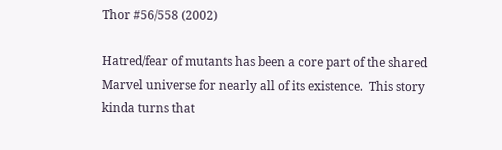Thor #56/558 (2002)

Hatred/fear of mutants has been a core part of the shared Marvel universe for nearly all of its existence.  This story kinda turns that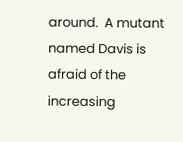around.  A mutant named Davis is afraid of the increasing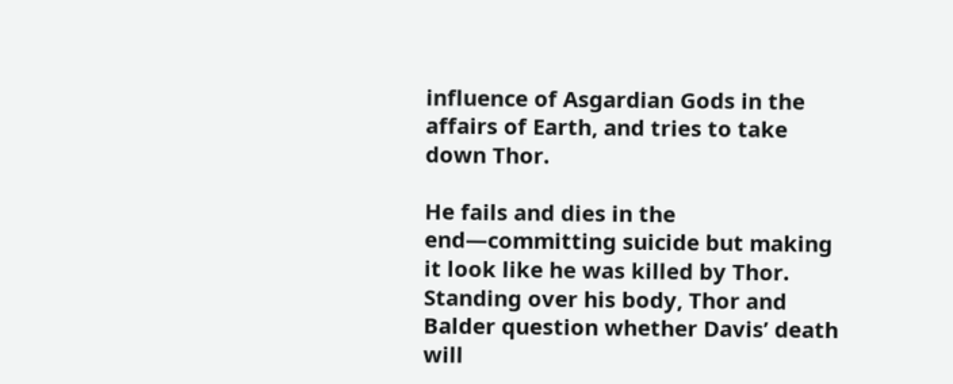influence of Asgardian Gods in the affairs of Earth, and tries to take down Thor.

He fails and dies in the end—committing suicide but making it look like he was killed by Thor.  Standing over his body, Thor and Balder question whether Davis’ death will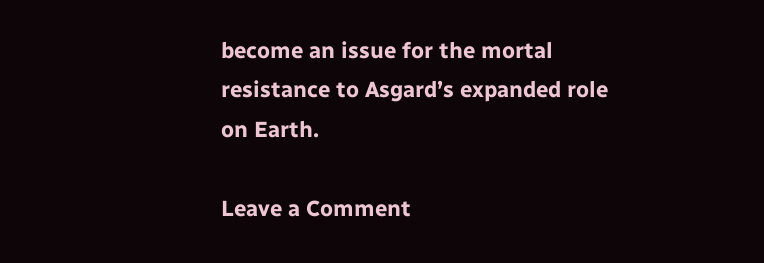become an issue for the mortal resistance to Asgard’s expanded role on Earth.

Leave a Comment